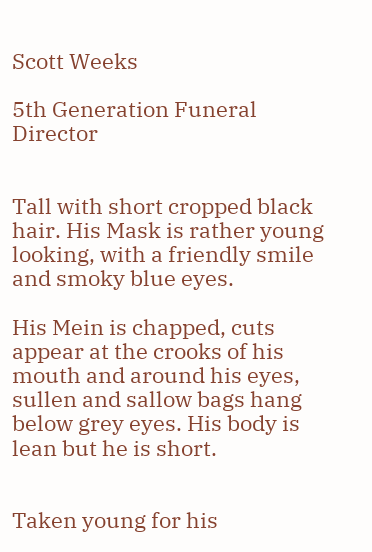Scott Weeks

5th Generation Funeral Director


Tall with short cropped black hair. His Mask is rather young looking, with a friendly smile and smoky blue eyes.

His Mein is chapped, cuts appear at the crooks of his mouth and around his eyes, sullen and sallow bags hang below grey eyes. His body is lean but he is short.


Taken young for his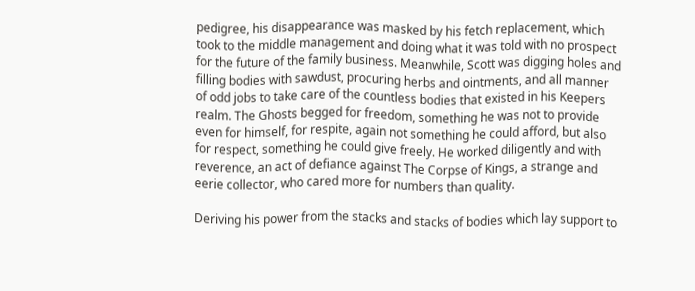pedigree, his disappearance was masked by his fetch replacement, which took to the middle management and doing what it was told with no prospect for the future of the family business. Meanwhile, Scott was digging holes and filling bodies with sawdust, procuring herbs and ointments, and all manner of odd jobs to take care of the countless bodies that existed in his Keepers realm. The Ghosts begged for freedom, something he was not to provide even for himself, for respite, again not something he could afford, but also for respect, something he could give freely. He worked diligently and with reverence, an act of defiance against The Corpse of Kings, a strange and eerie collector, who cared more for numbers than quality.

Deriving his power from the stacks and stacks of bodies which lay support to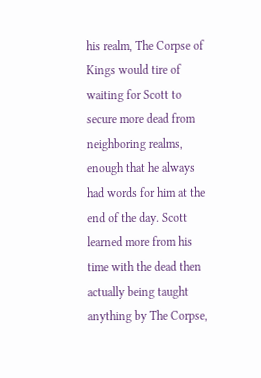his realm, The Corpse of Kings would tire of waiting for Scott to secure more dead from neighboring realms, enough that he always had words for him at the end of the day. Scott learned more from his time with the dead then actually being taught anything by The Corpse,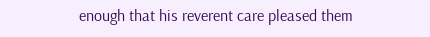enough that his reverent care pleased them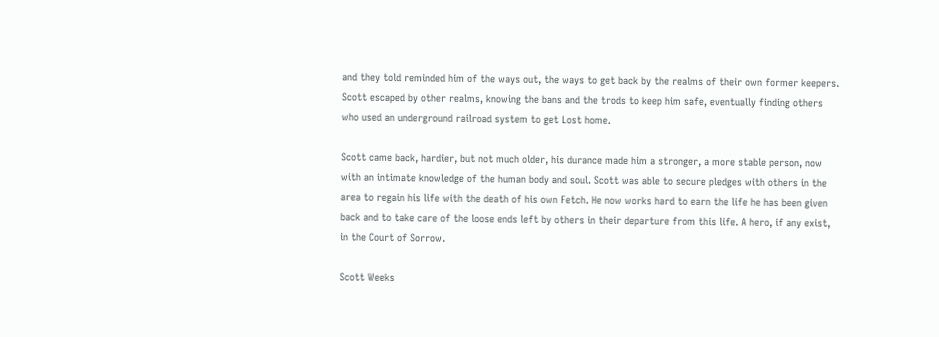and they told reminded him of the ways out, the ways to get back by the realms of their own former keepers. Scott escaped by other realms, knowing the bans and the trods to keep him safe, eventually finding others who used an underground railroad system to get Lost home.

Scott came back, hardier, but not much older, his durance made him a stronger, a more stable person, now with an intimate knowledge of the human body and soul. Scott was able to secure pledges with others in the area to regain his life with the death of his own Fetch. He now works hard to earn the life he has been given back and to take care of the loose ends left by others in their departure from this life. A hero, if any exist, in the Court of Sorrow.

Scott Weeks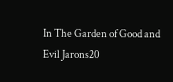In The Garden of Good and Evil Jarons20